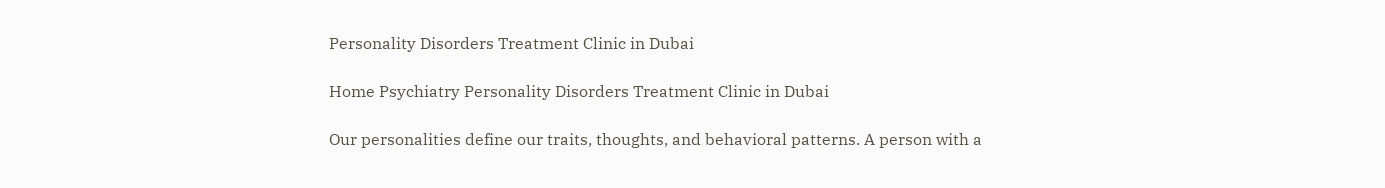Personality Disorders Treatment Clinic in Dubai

Home Psychiatry Personality Disorders Treatment Clinic in Dubai

Our personalities define our traits, thoughts, and behavioral patterns. A person with a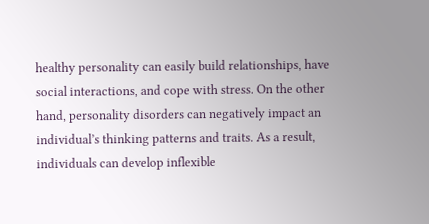healthy personality can easily build relationships, have social interactions, and cope with stress. On the other hand, personality disorders can negatively impact an individual’s thinking patterns and traits. As a result, individuals can develop inflexible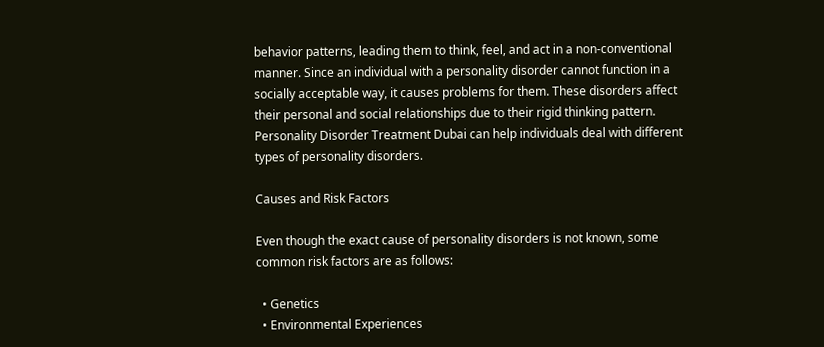behavior patterns, leading them to think, feel, and act in a non-conventional manner. Since an individual with a personality disorder cannot function in a socially acceptable way, it causes problems for them. These disorders affect their personal and social relationships due to their rigid thinking pattern. Personality Disorder Treatment Dubai can help individuals deal with different types of personality disorders.

Causes and Risk Factors

Even though the exact cause of personality disorders is not known, some common risk factors are as follows:

  • Genetics
  • Environmental Experiences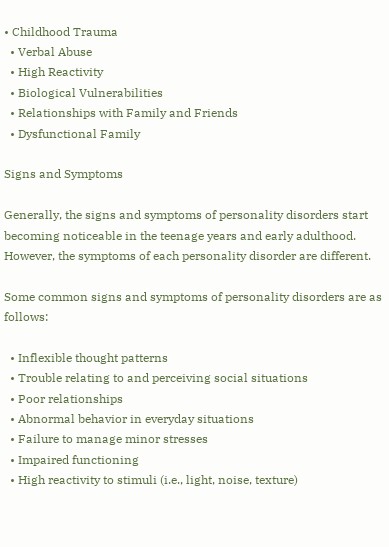• Childhood Trauma
  • Verbal Abuse
  • High Reactivity
  • Biological Vulnerabilities
  • Relationships with Family and Friends
  • Dysfunctional Family

Signs and Symptoms

Generally, the signs and symptoms of personality disorders start becoming noticeable in the teenage years and early adulthood. However, the symptoms of each personality disorder are different.

Some common signs and symptoms of personality disorders are as follows:

  • Inflexible thought patterns
  • Trouble relating to and perceiving social situations
  • Poor relationships
  • Abnormal behavior in everyday situations
  • Failure to manage minor stresses
  • Impaired functioning
  • High reactivity to stimuli (i.e., light, noise, texture)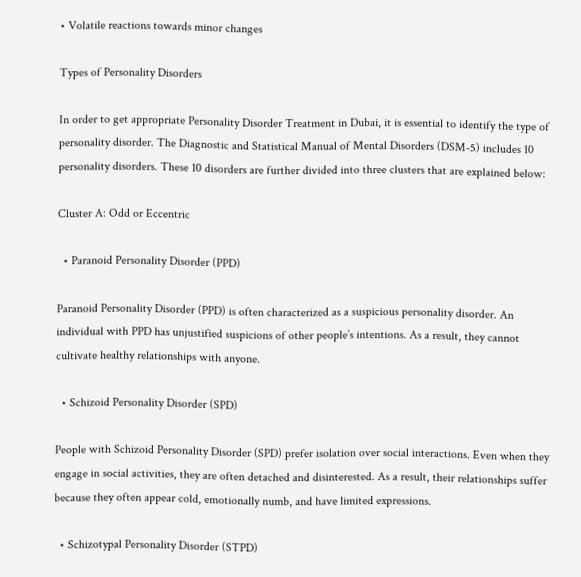• Volatile reactions towards minor changes

Types of Personality Disorders

In order to get appropriate Personality Disorder Treatment in Dubai, it is essential to identify the type of personality disorder. The Diagnostic and Statistical Manual of Mental Disorders (DSM-5) includes 10 personality disorders. These 10 disorders are further divided into three clusters that are explained below:

Cluster A: Odd or Eccentric

  • Paranoid Personality Disorder (PPD)

Paranoid Personality Disorder (PPD) is often characterized as a suspicious personality disorder. An individual with PPD has unjustified suspicions of other people’s intentions. As a result, they cannot cultivate healthy relationships with anyone.

  • Schizoid Personality Disorder (SPD)

People with Schizoid Personality Disorder (SPD) prefer isolation over social interactions. Even when they engage in social activities, they are often detached and disinterested. As a result, their relationships suffer because they often appear cold, emotionally numb, and have limited expressions.

  • Schizotypal Personality Disorder (STPD)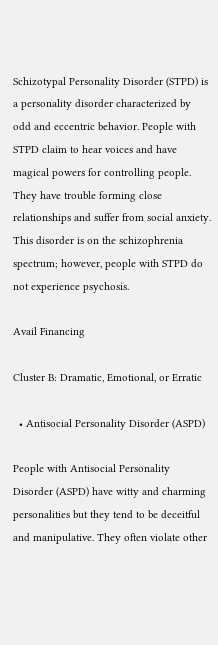Schizotypal Personality Disorder (STPD) is a personality disorder characterized by odd and eccentric behavior. People with STPD claim to hear voices and have magical powers for controlling people. They have trouble forming close relationships and suffer from social anxiety. This disorder is on the schizophrenia spectrum; however, people with STPD do not experience psychosis.

Avail Financing

Cluster B: Dramatic, Emotional, or Erratic

  • Antisocial Personality Disorder (ASPD)

People with Antisocial Personality Disorder (ASPD) have witty and charming personalities but they tend to be deceitful and manipulative. They often violate other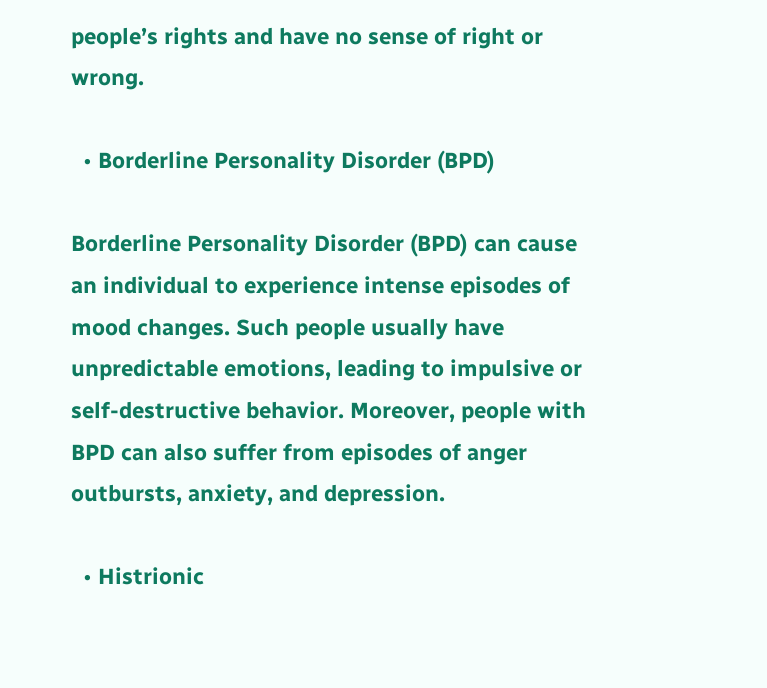people’s rights and have no sense of right or wrong.

  • Borderline Personality Disorder (BPD)

Borderline Personality Disorder (BPD) can cause an individual to experience intense episodes of mood changes. Such people usually have unpredictable emotions, leading to impulsive or self-destructive behavior. Moreover, people with BPD can also suffer from episodes of anger outbursts, anxiety, and depression.

  • Histrionic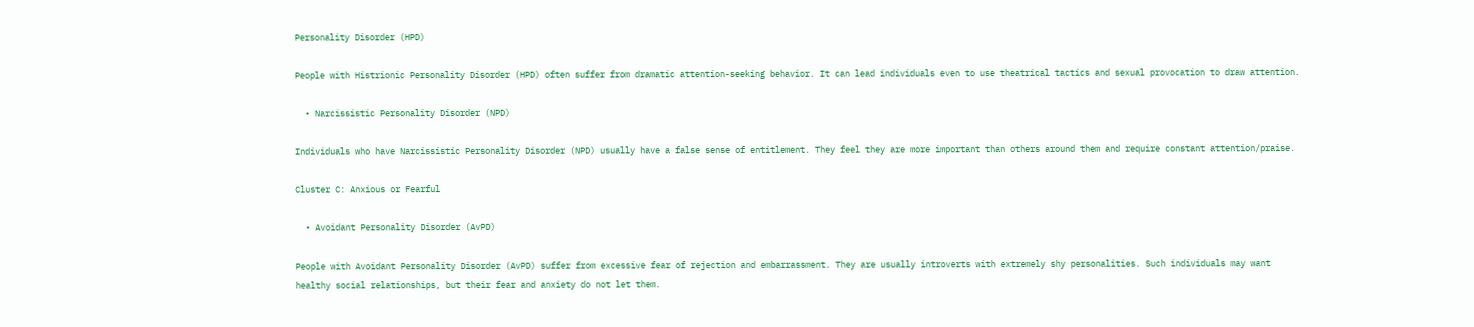Personality Disorder (HPD)

People with Histrionic Personality Disorder (HPD) often suffer from dramatic attention-seeking behavior. It can lead individuals even to use theatrical tactics and sexual provocation to draw attention.

  • Narcissistic Personality Disorder (NPD)

Individuals who have Narcissistic Personality Disorder (NPD) usually have a false sense of entitlement. They feel they are more important than others around them and require constant attention/praise.

Cluster C: Anxious or Fearful

  • Avoidant Personality Disorder (AvPD)

People with Avoidant Personality Disorder (AvPD) suffer from excessive fear of rejection and embarrassment. They are usually introverts with extremely shy personalities. Such individuals may want healthy social relationships, but their fear and anxiety do not let them.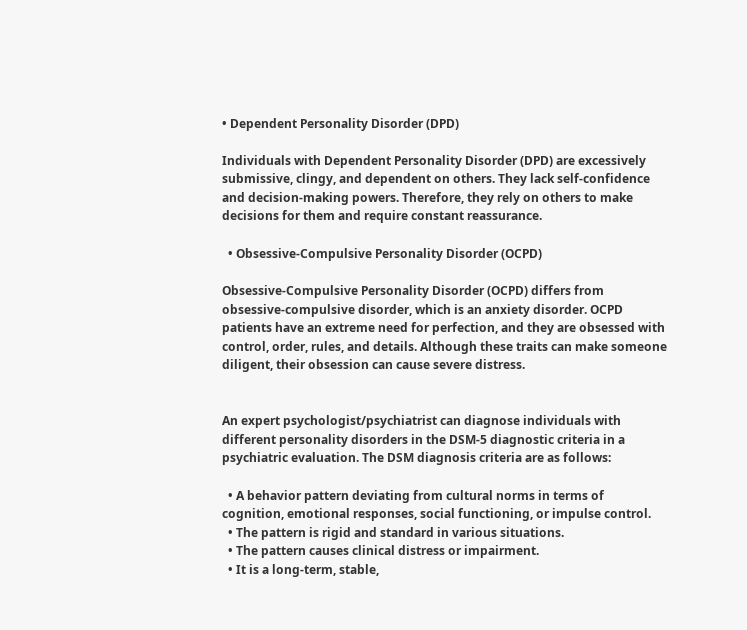• Dependent Personality Disorder (DPD)

Individuals with Dependent Personality Disorder (DPD) are excessively submissive, clingy, and dependent on others. They lack self-confidence and decision-making powers. Therefore, they rely on others to make decisions for them and require constant reassurance.

  • Obsessive-Compulsive Personality Disorder (OCPD)

Obsessive-Compulsive Personality Disorder (OCPD) differs from obsessive-compulsive disorder, which is an anxiety disorder. OCPD patients have an extreme need for perfection, and they are obsessed with control, order, rules, and details. Although these traits can make someone diligent, their obsession can cause severe distress.


An expert psychologist/psychiatrist can diagnose individuals with different personality disorders in the DSM-5 diagnostic criteria in a psychiatric evaluation. The DSM diagnosis criteria are as follows:

  • A behavior pattern deviating from cultural norms in terms of cognition, emotional responses, social functioning, or impulse control.
  • The pattern is rigid and standard in various situations.
  • The pattern causes clinical distress or impairment.
  • It is a long-term, stable,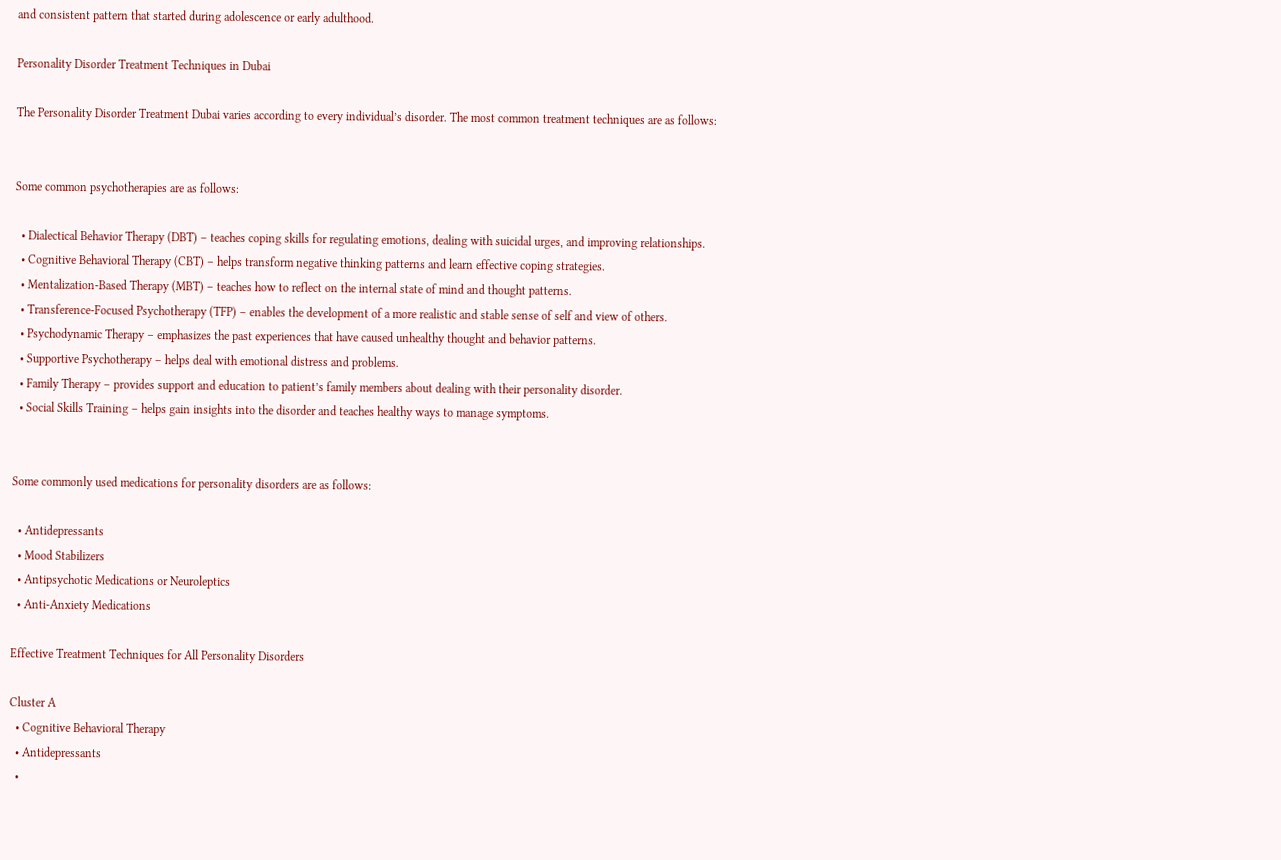and consistent pattern that started during adolescence or early adulthood.

Personality Disorder Treatment Techniques in Dubai

The Personality Disorder Treatment Dubai varies according to every individual’s disorder. The most common treatment techniques are as follows:


Some common psychotherapies are as follows:

  • Dialectical Behavior Therapy (DBT) – teaches coping skills for regulating emotions, dealing with suicidal urges, and improving relationships.
  • Cognitive Behavioral Therapy (CBT) – helps transform negative thinking patterns and learn effective coping strategies.
  • Mentalization-Based Therapy (MBT) – teaches how to reflect on the internal state of mind and thought patterns.
  • Transference-Focused Psychotherapy (TFP) – enables the development of a more realistic and stable sense of self and view of others.
  • Psychodynamic Therapy – emphasizes the past experiences that have caused unhealthy thought and behavior patterns.
  • Supportive Psychotherapy – helps deal with emotional distress and problems.
  • Family Therapy – provides support and education to patient’s family members about dealing with their personality disorder.
  • Social Skills Training – helps gain insights into the disorder and teaches healthy ways to manage symptoms.


Some commonly used medications for personality disorders are as follows:

  • Antidepressants
  • Mood Stabilizers
  • Antipsychotic Medications or Neuroleptics
  • Anti-Anxiety Medications

Effective Treatment Techniques for All Personality Disorders

Cluster A
  • Cognitive Behavioral Therapy
  • Antidepressants
  •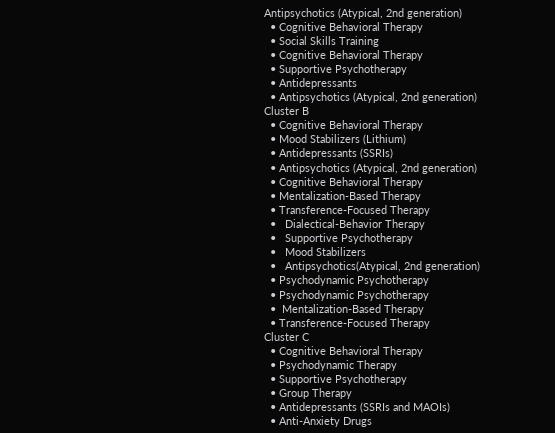Antipsychotics (Atypical, 2nd generation)
  • Cognitive Behavioral Therapy
  • Social Skills Training
  • Cognitive Behavioral Therapy
  • Supportive Psychotherapy
  • Antidepressants
  • Antipsychotics (Atypical, 2nd generation)
Cluster B
  • Cognitive Behavioral Therapy
  • Mood Stabilizers (Lithium)
  • Antidepressants (SSRIs)
  • Antipsychotics (Atypical, 2nd generation)
  • Cognitive Behavioral Therapy
  • Mentalization-Based Therapy
  • Transference-Focused Therapy
  •   Dialectical-Behavior Therapy
  •   Supportive Psychotherapy
  •   Mood Stabilizers
  •   Antipsychotics(Atypical, 2nd generation)
  • Psychodynamic Psychotherapy
  • Psychodynamic Psychotherapy
  •  Mentalization-Based Therapy
  • Transference-Focused Therapy
Cluster C
  • Cognitive Behavioral Therapy
  • Psychodynamic Therapy
  • Supportive Psychotherapy
  • Group Therapy
  • Antidepressants (SSRIs and MAOIs)
  • Anti-Anxiety Drugs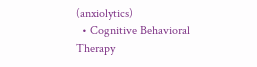(anxiolytics)
  • Cognitive Behavioral Therapy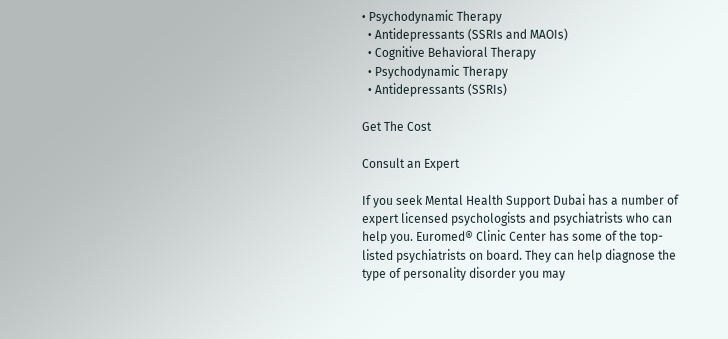• Psychodynamic Therapy
  • Antidepressants (SSRIs and MAOIs)
  • Cognitive Behavioral Therapy
  • Psychodynamic Therapy
  • Antidepressants (SSRIs)

Get The Cost

Consult an Expert

If you seek Mental Health Support Dubai has a number of expert licensed psychologists and psychiatrists who can help you. Euromed® Clinic Center has some of the top-listed psychiatrists on board. They can help diagnose the type of personality disorder you may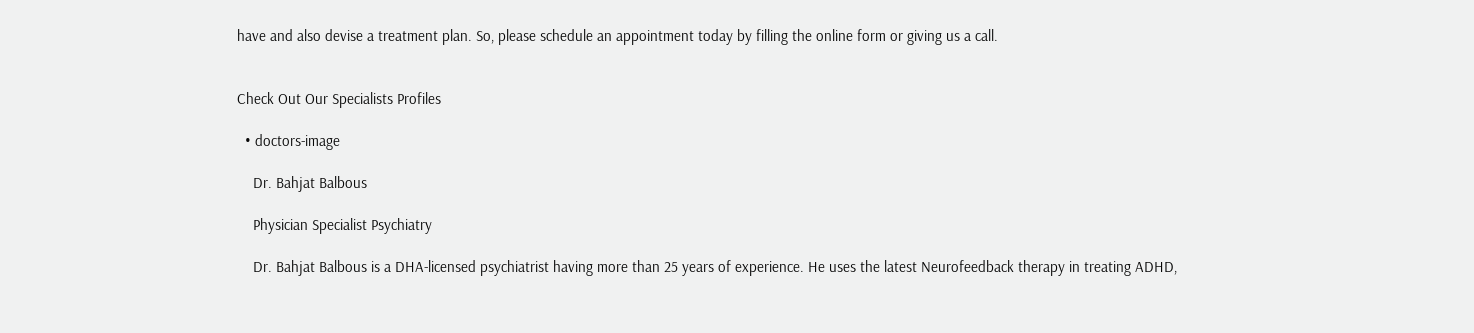have and also devise a treatment plan. So, please schedule an appointment today by filling the online form or giving us a call.


Check Out Our Specialists Profiles

  • doctors-image

    Dr. Bahjat Balbous

    Physician Specialist Psychiatry

    Dr. Bahjat Balbous is a DHA-licensed psychiatrist having more than 25 years of experience. He uses the latest Neurofeedback therapy in treating ADHD,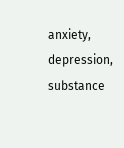anxiety, depression, substance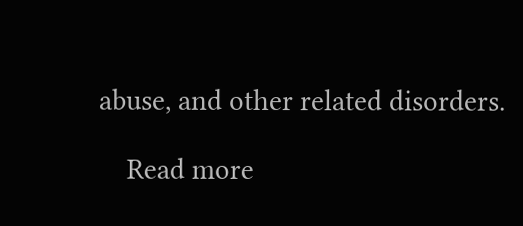abuse, and other related disorders.

    Read more